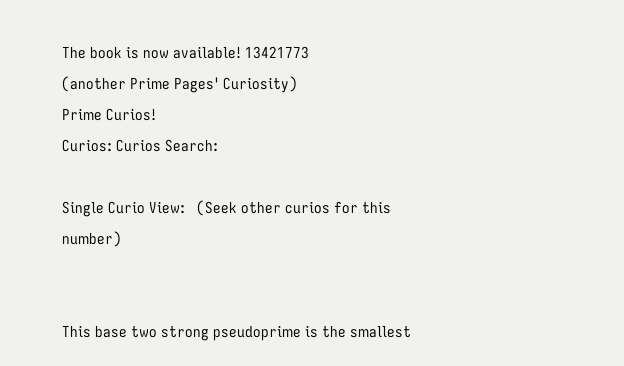The book is now available! 13421773
(another Prime Pages' Curiosity)
Prime Curios!
Curios: Curios Search:

Single Curio View:   (Seek other curios for this number)


This base two strong pseudoprime is the smallest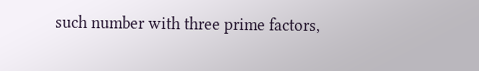such number with three prime factors,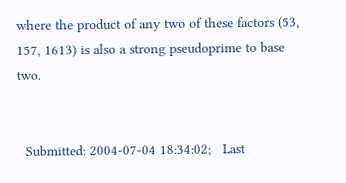where the product of any two of these factors (53, 157, 1613) is also a strong pseudoprime to base two.


  Submitted: 2004-07-04 18:34:02;   Last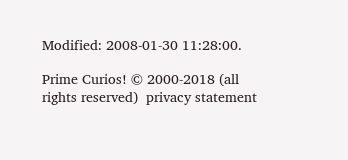Modified: 2008-01-30 11:28:00.

Prime Curios! © 2000-2018 (all rights reserved)  privacy statement